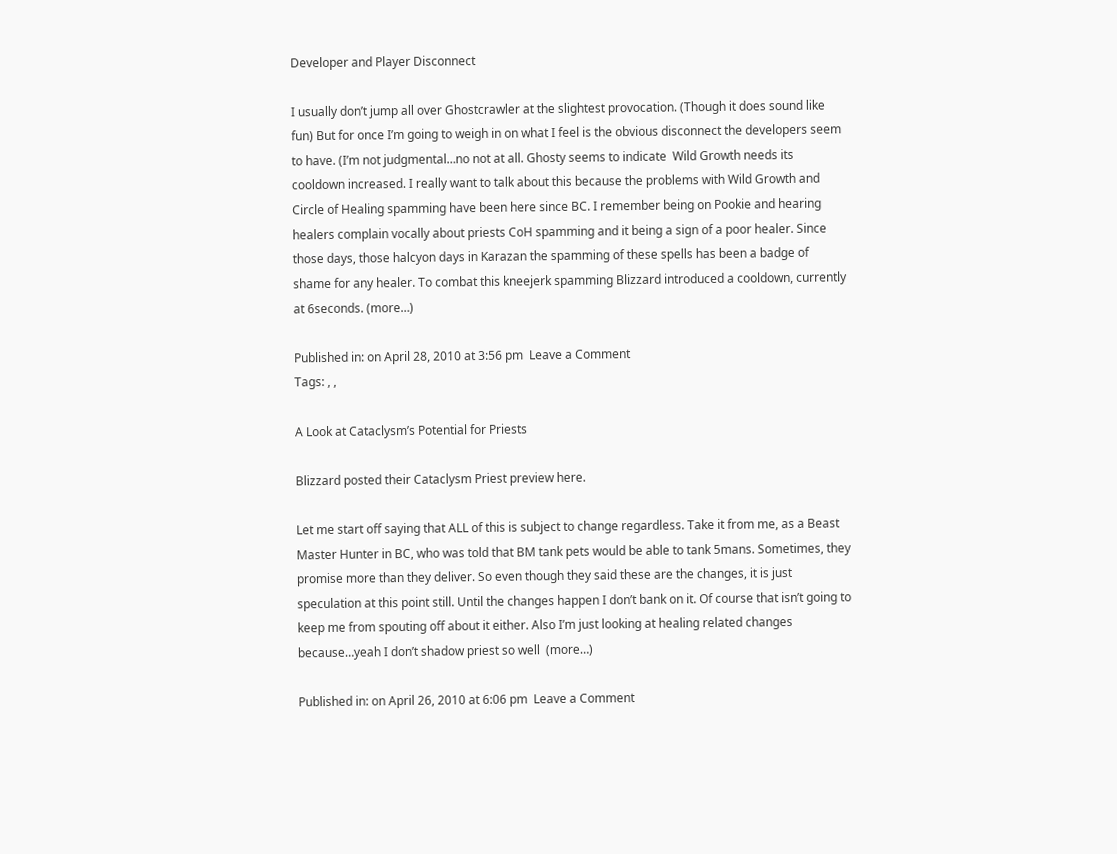Developer and Player Disconnect

I usually don’t jump all over Ghostcrawler at the slightest provocation. (Though it does sound like fun) But for once I’m going to weigh in on what I feel is the obvious disconnect the developers seem to have. (I’m not judgmental…no not at all. Ghosty seems to indicate  Wild Growth needs its cooldown increased. I really want to talk about this because the problems with Wild Growth and Circle of Healing spamming have been here since BC. I remember being on Pookie and hearing healers complain vocally about priests CoH spamming and it being a sign of a poor healer. Since those days, those halcyon days in Karazan the spamming of these spells has been a badge of shame for any healer. To combat this kneejerk spamming Blizzard introduced a cooldown, currently at 6seconds. (more…)

Published in: on April 28, 2010 at 3:56 pm  Leave a Comment
Tags: , ,

A Look at Cataclysm’s Potential for Priests

Blizzard posted their Cataclysm Priest preview here.

Let me start off saying that ALL of this is subject to change regardless. Take it from me, as a Beast Master Hunter in BC, who was told that BM tank pets would be able to tank 5mans. Sometimes, they promise more than they deliver. So even though they said these are the changes, it is just speculation at this point still. Until the changes happen I don’t bank on it. Of course that isn’t going to keep me from spouting off about it either. Also I’m just looking at healing related changes because…yeah I don’t shadow priest so well  (more…)

Published in: on April 26, 2010 at 6:06 pm  Leave a Comment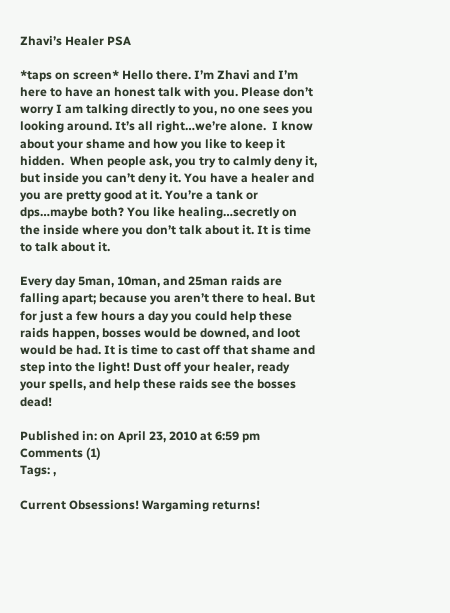Zhavi’s Healer PSA

*taps on screen* Hello there. I’m Zhavi and I’m here to have an honest talk with you. Please don’t worry I am talking directly to you, no one sees you looking around. It’s all right…we’re alone.  I know about your shame and how you like to keep it hidden.  When people ask, you try to calmly deny it, but inside you can’t deny it. You have a healer and you are pretty good at it. You’re a tank or dps…maybe both? You like healing…secretly on the inside where you don’t talk about it. It is time to talk about it.

Every day 5man, 10man, and 25man raids are falling apart; because you aren’t there to heal. But for just a few hours a day you could help these raids happen, bosses would be downed, and loot would be had. It is time to cast off that shame and step into the light! Dust off your healer, ready your spells, and help these raids see the bosses dead!

Published in: on April 23, 2010 at 6:59 pm  Comments (1)
Tags: ,

Current Obsessions! Wargaming returns!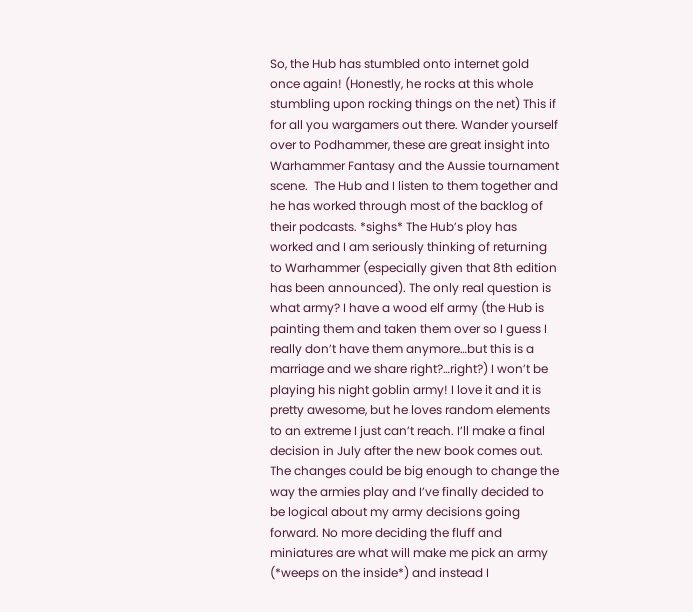So, the Hub has stumbled onto internet gold once again! (Honestly, he rocks at this whole stumbling upon rocking things on the net) This if for all you wargamers out there. Wander yourself over to Podhammer, these are great insight into Warhammer Fantasy and the Aussie tournament scene.  The Hub and I listen to them together and he has worked through most of the backlog of their podcasts. *sighs* The Hub’s ploy has worked and I am seriously thinking of returning to Warhammer (especially given that 8th edition has been announced). The only real question is what army? I have a wood elf army (the Hub is painting them and taken them over so I guess I really don’t have them anymore…but this is a marriage and we share right?…right?) I won’t be playing his night goblin army! I love it and it is pretty awesome, but he loves random elements to an extreme I just can’t reach. I’ll make a final decision in July after the new book comes out. The changes could be big enough to change the way the armies play and I’ve finally decided to be logical about my army decisions going forward. No more deciding the fluff and miniatures are what will make me pick an army (*weeps on the inside*) and instead I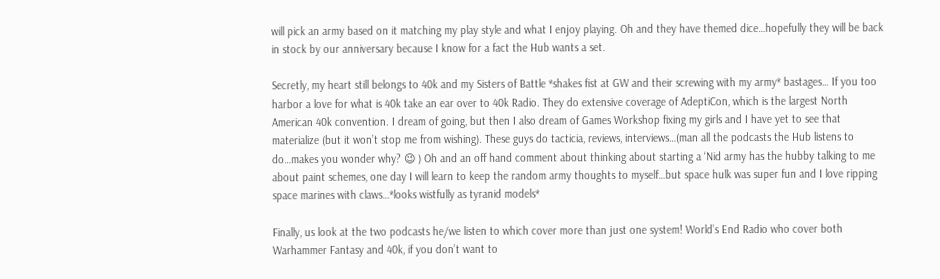will pick an army based on it matching my play style and what I enjoy playing. Oh and they have themed dice…hopefully they will be back in stock by our anniversary because I know for a fact the Hub wants a set.

Secretly, my heart still belongs to 40k and my Sisters of Battle *shakes fist at GW and their screwing with my army* bastages… If you too harbor a love for what is 40k take an ear over to 40k Radio. They do extensive coverage of AdeptiCon, which is the largest North American 40k convention. I dream of going, but then I also dream of Games Workshop fixing my girls and I have yet to see that materialize (but it won’t stop me from wishing). These guys do tacticia, reviews, interviews…(man all the podcasts the Hub listens to do…makes you wonder why? 😉 ) Oh and an off hand comment about thinking about starting a ‘Nid army has the hubby talking to me about paint schemes, one day I will learn to keep the random army thoughts to myself…but space hulk was super fun and I love ripping space marines with claws…*looks wistfully as tyranid models*

Finally, us look at the two podcasts he/we listen to which cover more than just one system! World’s End Radio who cover both Warhammer Fantasy and 40k, if you don’t want to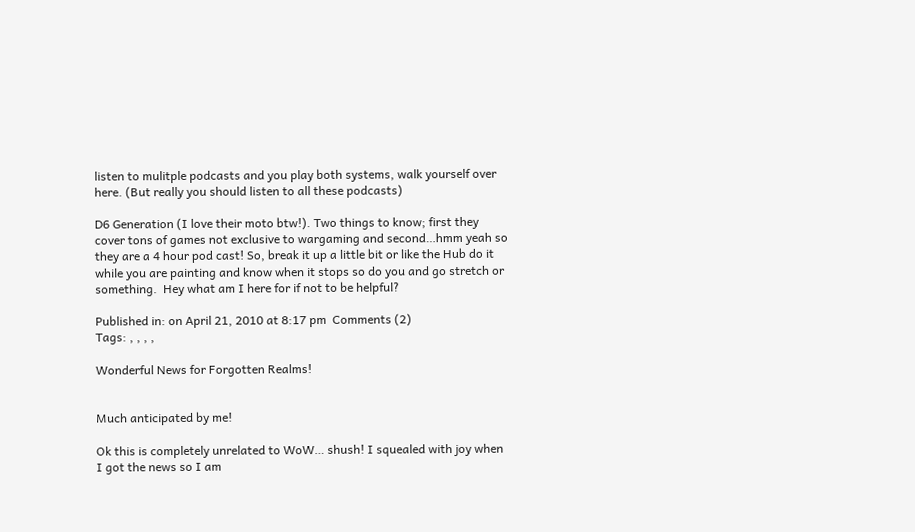listen to mulitple podcasts and you play both systems, walk yourself over here. (But really you should listen to all these podcasts)

D6 Generation (I love their moto btw!). Two things to know; first they cover tons of games not exclusive to wargaming and second…hmm yeah so they are a 4 hour pod cast! So, break it up a little bit or like the Hub do it while you are painting and know when it stops so do you and go stretch or something.  Hey what am I here for if not to be helpful?

Published in: on April 21, 2010 at 8:17 pm  Comments (2)
Tags: , , , ,

Wonderful News for Forgotten Realms!


Much anticipated by me!

Ok this is completely unrelated to WoW… shush! I squealed with joy when I got the news so I am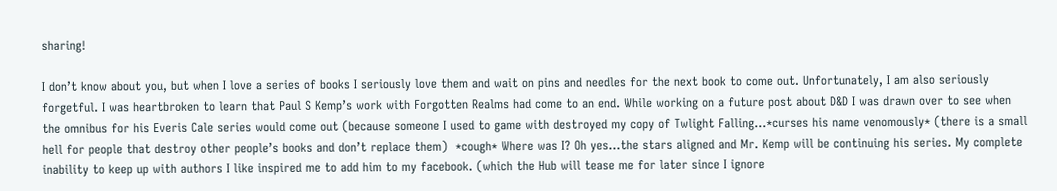sharing!

I don’t know about you, but when I love a series of books I seriously love them and wait on pins and needles for the next book to come out. Unfortunately, I am also seriously forgetful. I was heartbroken to learn that Paul S Kemp’s work with Forgotten Realms had come to an end. While working on a future post about D&D I was drawn over to see when the omnibus for his Everis Cale series would come out (because someone I used to game with destroyed my copy of Twlight Falling…*curses his name venomously* (there is a small hell for people that destroy other people’s books and don’t replace them)  *cough* Where was I? Oh yes…the stars aligned and Mr. Kemp will be continuing his series. My complete inability to keep up with authors I like inspired me to add him to my facebook. (which the Hub will tease me for later since I ignore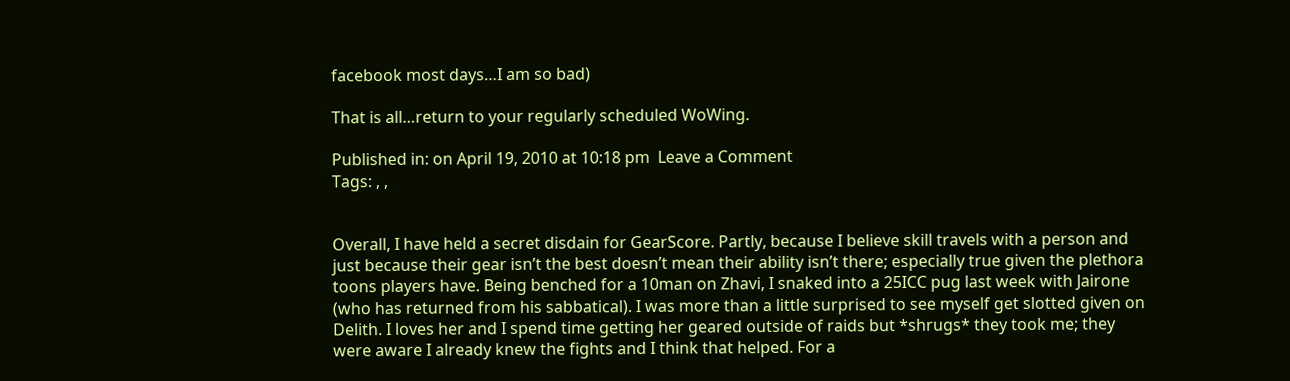facebook most days…I am so bad)

That is all…return to your regularly scheduled WoWing.

Published in: on April 19, 2010 at 10:18 pm  Leave a Comment
Tags: , ,


Overall, I have held a secret disdain for GearScore. Partly, because I believe skill travels with a person and just because their gear isn’t the best doesn’t mean their ability isn’t there; especially true given the plethora toons players have. Being benched for a 10man on Zhavi, I snaked into a 25ICC pug last week with Jairone (who has returned from his sabbatical). I was more than a little surprised to see myself get slotted given on Delith. I loves her and I spend time getting her geared outside of raids but *shrugs* they took me; they were aware I already knew the fights and I think that helped. For a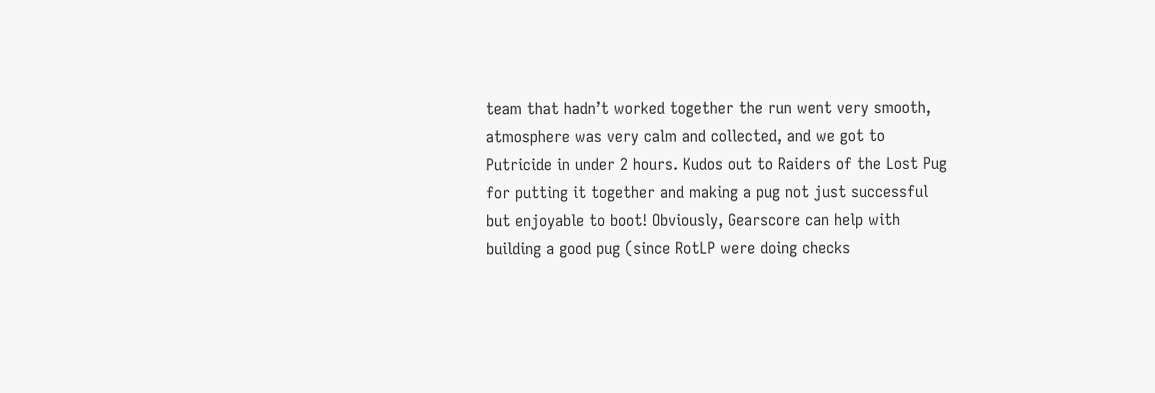team that hadn’t worked together the run went very smooth, atmosphere was very calm and collected, and we got to Putricide in under 2 hours. Kudos out to Raiders of the Lost Pug for putting it together and making a pug not just successful but enjoyable to boot! Obviously, Gearscore can help with building a good pug (since RotLP were doing checks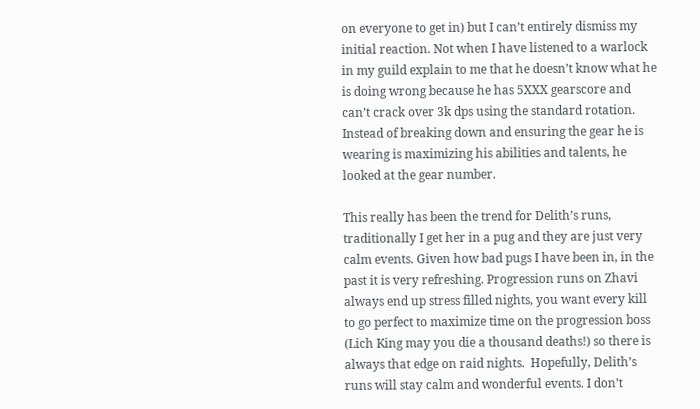on everyone to get in) but I can’t entirely dismiss my initial reaction. Not when I have listened to a warlock in my guild explain to me that he doesn’t know what he is doing wrong because he has 5XXX gearscore and can’t crack over 3k dps using the standard rotation. Instead of breaking down and ensuring the gear he is wearing is maximizing his abilities and talents, he looked at the gear number.

This really has been the trend for Delith’s runs, traditionally I get her in a pug and they are just very calm events. Given how bad pugs I have been in, in the past it is very refreshing. Progression runs on Zhavi always end up stress filled nights, you want every kill to go perfect to maximize time on the progression boss (Lich King may you die a thousand deaths!) so there is always that edge on raid nights.  Hopefully, Delith’s runs will stay calm and wonderful events. I don’t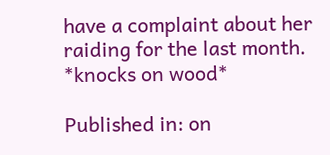have a complaint about her raiding for the last month. *knocks on wood*

Published in: on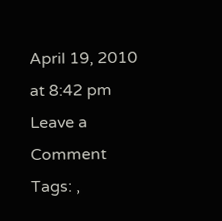April 19, 2010 at 8:42 pm  Leave a Comment
Tags: ,